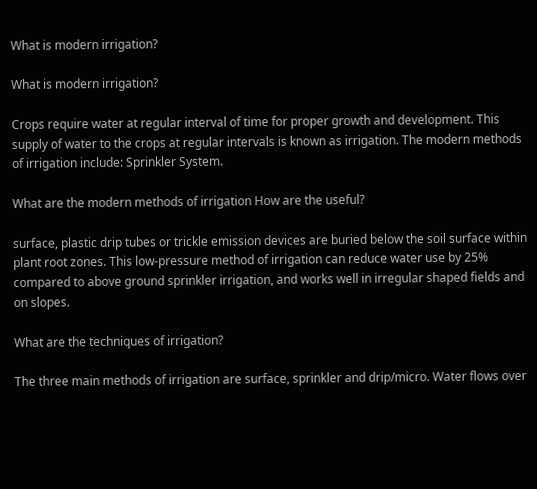What is modern irrigation?

What is modern irrigation?

Crops require water at regular interval of time for proper growth and development. This supply of water to the crops at regular intervals is known as irrigation. The modern methods of irrigation include: Sprinkler System.

What are the modern methods of irrigation How are the useful?

surface, plastic drip tubes or trickle emission devices are buried below the soil surface within plant root zones. This low-pressure method of irrigation can reduce water use by 25% compared to above ground sprinkler irrigation, and works well in irregular shaped fields and on slopes.

What are the techniques of irrigation?

The three main methods of irrigation are surface, sprinkler and drip/micro. Water flows over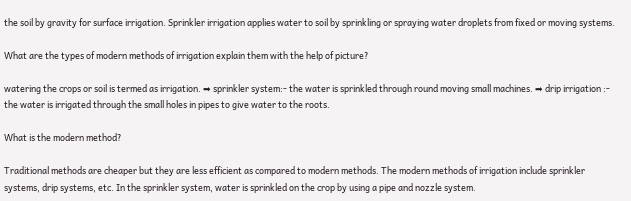the soil by gravity for surface irrigation. Sprinkler irrigation applies water to soil by sprinkling or spraying water droplets from fixed or moving systems.

What are the types of modern methods of irrigation explain them with the help of picture?

watering the crops or soil is termed as irrigation. ➡ sprinkler system:- the water is sprinkled through round moving small machines. ➡ drip irrigation :- the water is irrigated through the small holes in pipes to give water to the roots.

What is the modern method?

Traditional methods are cheaper but they are less efficient as compared to modern methods. The modern methods of irrigation include sprinkler systems, drip systems, etc. In the sprinkler system, water is sprinkled on the crop by using a pipe and nozzle system.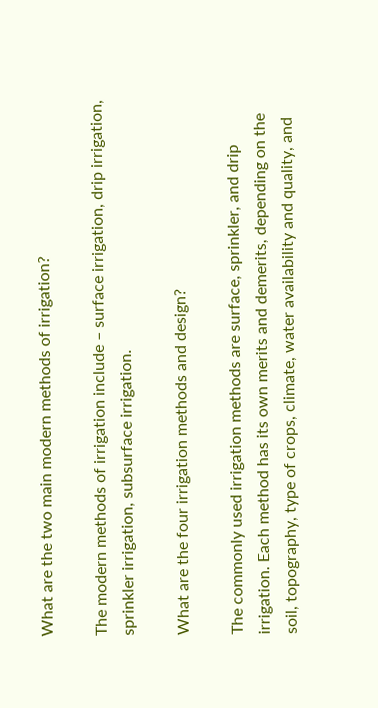What are the two main modern methods of irrigation?

The modern methods of irrigation include – surface irrigation, drip irrigation, sprinkler irrigation, subsurface irrigation.

What are the four irrigation methods and design?

The commonly used irrigation methods are surface, sprinkler, and drip irrigation. Each method has its own merits and demerits, depending on the soil, topography, type of crops, climate, water availability and quality, and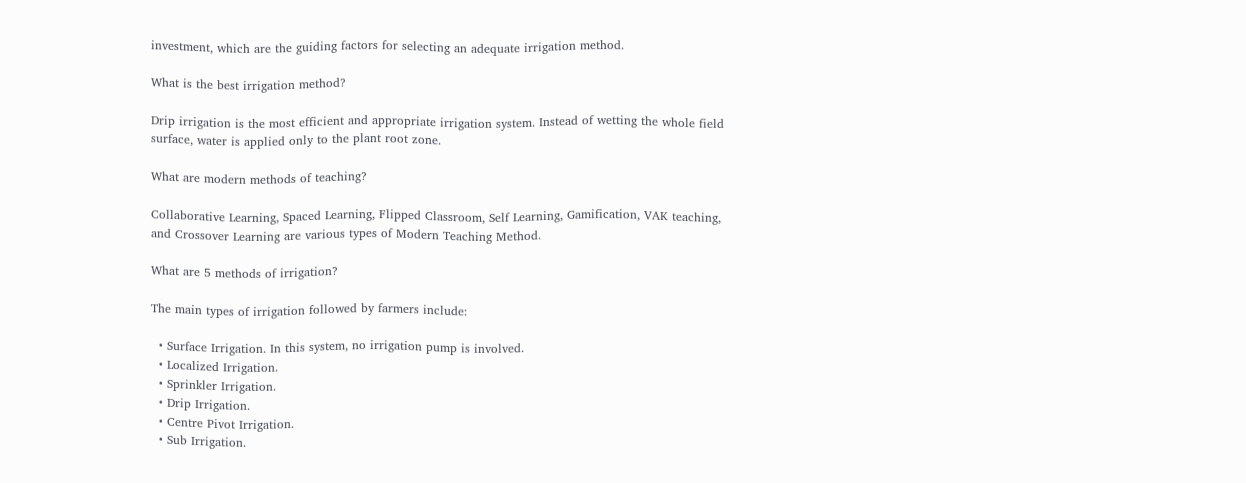investment, which are the guiding factors for selecting an adequate irrigation method.

What is the best irrigation method?

Drip irrigation is the most efficient and appropriate irrigation system. Instead of wetting the whole field surface, water is applied only to the plant root zone.

What are modern methods of teaching?

Collaborative Learning, Spaced Learning, Flipped Classroom, Self Learning, Gamification, VAK teaching, and Crossover Learning are various types of Modern Teaching Method.

What are 5 methods of irrigation?

The main types of irrigation followed by farmers include:

  • Surface Irrigation. In this system, no irrigation pump is involved.
  • Localized Irrigation.
  • Sprinkler Irrigation.
  • Drip Irrigation.
  • Centre Pivot Irrigation.
  • Sub Irrigation.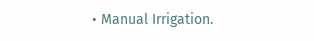• Manual Irrigation.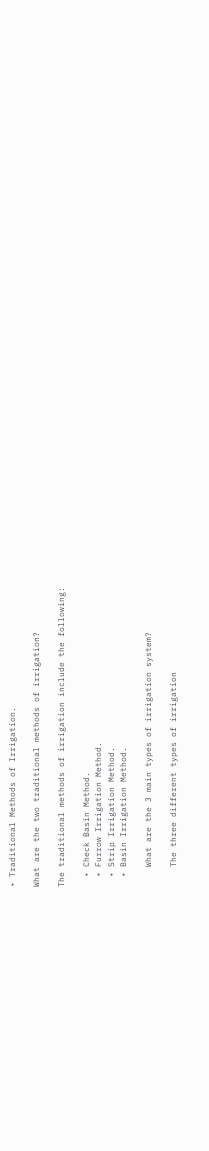• Traditional Methods of Irrigation.

What are the two traditional methods of irrigation?

The traditional methods of irrigation include the following:

  • Check Basin Method.
  • Furrow Irrigation Method.
  • Strip Irrigation Method.
  • Basin Irrigation Method.

    What are the 3 main types of irrigation system?

    The three different types of irrigation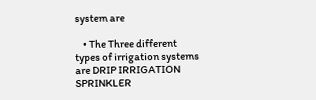system are

    • The Three different types of irrigation systems are DRIP IRRIGATION SPRINKLER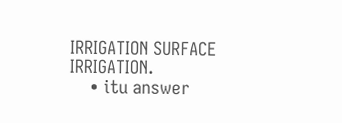IRRIGATION SURFACE IRRIGATION.
    • itu answer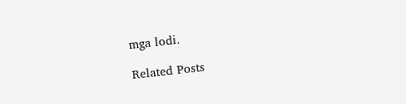mga lodi.

Related Posts